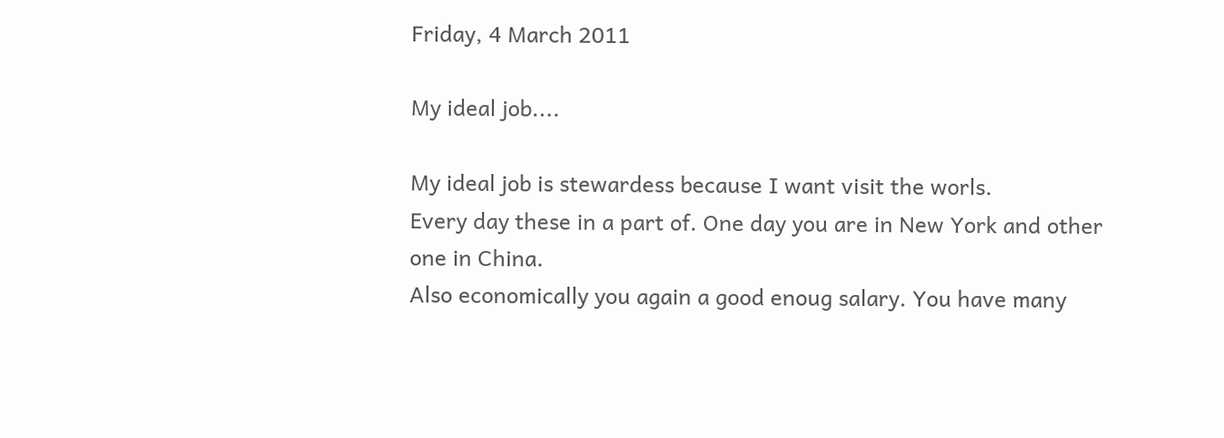Friday, 4 March 2011

My ideal job....

My ideal job is stewardess because I want visit the worls.
Every day these in a part of. One day you are in New York and other one in China.
Also economically you again a good enoug salary. You have many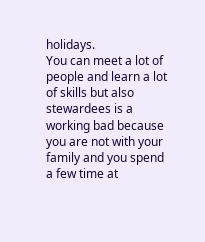holidays.
You can meet a lot of people and learn a lot of skills but also stewardees is a working bad because you are not with your family and you spend a few time at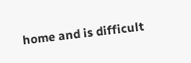home and is difficult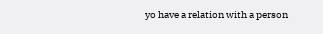yo have a relation with a person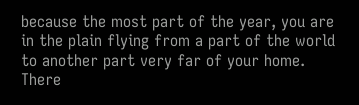because the most part of the year, you are in the plain flying from a part of the world to another part very far of your home.
There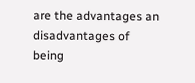are the advantages an disadvantages of being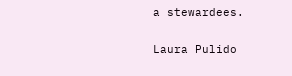a stewardees.

Laura Pulido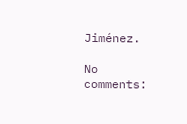Jiménez.

No comments: